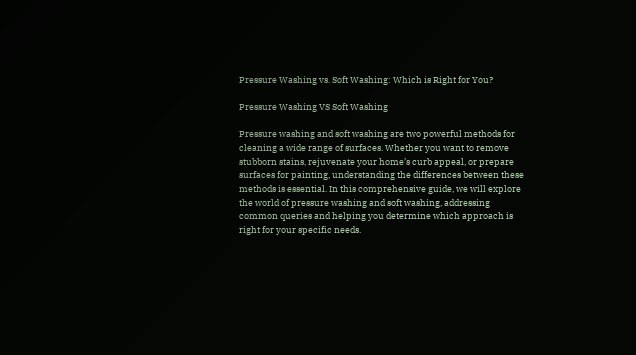Pressure Washing vs. Soft Washing: Which is Right for You?

Pressure Washing VS Soft Washing

Pressure washing and soft washing are two powerful methods for cleaning a wide range of surfaces. Whether you want to remove stubborn stains, rejuvenate your home’s curb appeal, or prepare surfaces for painting, understanding the differences between these methods is essential. In this comprehensive guide, we will explore the world of pressure washing and soft washing, addressing common queries and helping you determine which approach is right for your specific needs.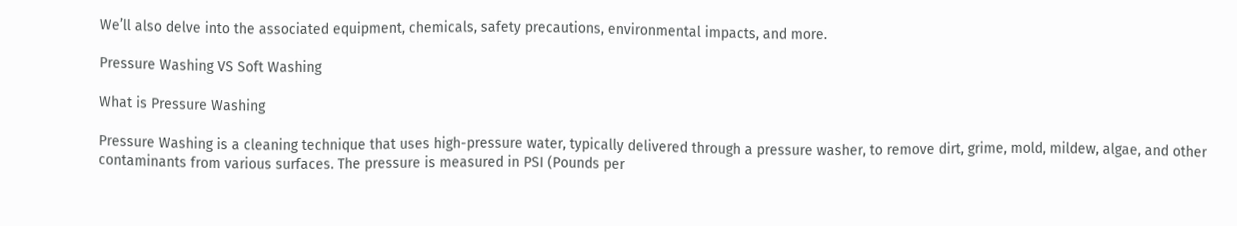We’ll also delve into the associated equipment, chemicals, safety precautions, environmental impacts, and more.

Pressure Washing VS Soft Washing

What is Pressure Washing

Pressure Washing is a cleaning technique that uses high-pressure water, typically delivered through a pressure washer, to remove dirt, grime, mold, mildew, algae, and other contaminants from various surfaces. The pressure is measured in PSI (Pounds per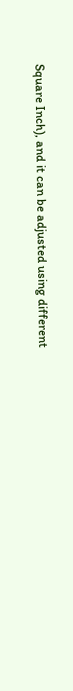Square Inch), and it can be adjusted using different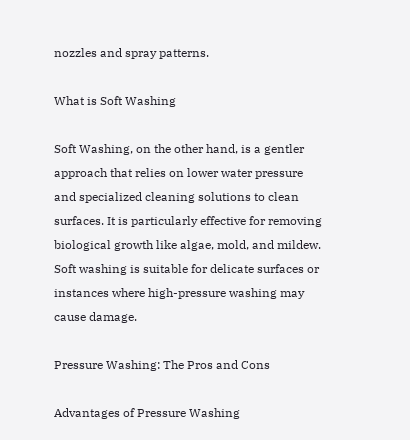nozzles and spray patterns.

What is Soft Washing

Soft Washing, on the other hand, is a gentler approach that relies on lower water pressure and specialized cleaning solutions to clean surfaces. It is particularly effective for removing biological growth like algae, mold, and mildew. Soft washing is suitable for delicate surfaces or instances where high-pressure washing may cause damage.

Pressure Washing: The Pros and Cons

Advantages of Pressure Washing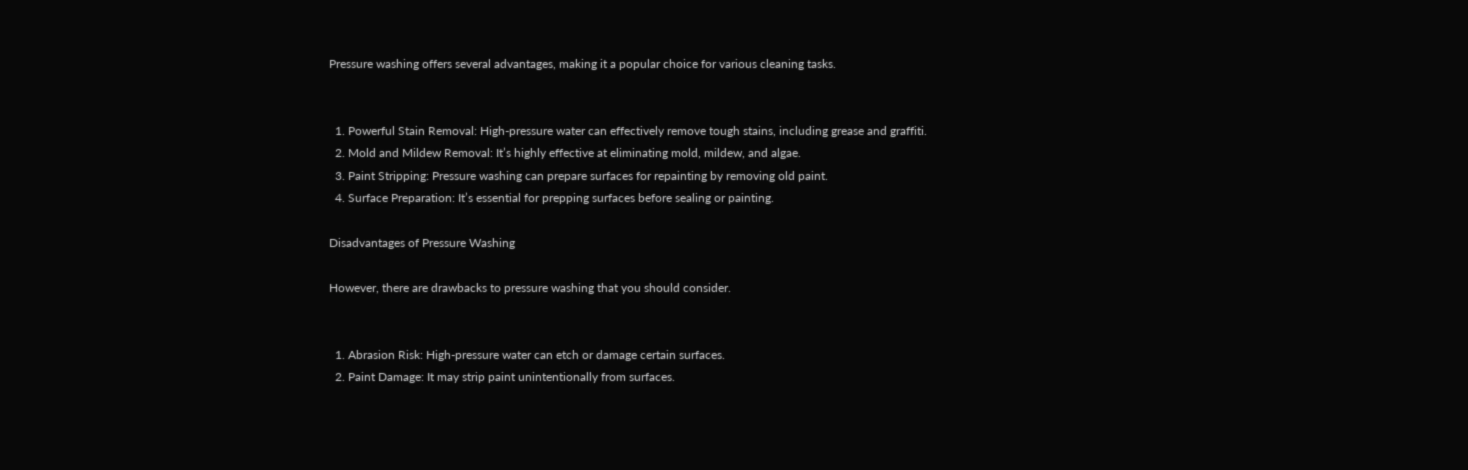Pressure washing offers several advantages, making it a popular choice for various cleaning tasks.


  1. Powerful Stain Removal: High-pressure water can effectively remove tough stains, including grease and graffiti.
  2. Mold and Mildew Removal: It’s highly effective at eliminating mold, mildew, and algae.
  3. Paint Stripping: Pressure washing can prepare surfaces for repainting by removing old paint.
  4. Surface Preparation: It’s essential for prepping surfaces before sealing or painting.

Disadvantages of Pressure Washing

However, there are drawbacks to pressure washing that you should consider.


  1. Abrasion Risk: High-pressure water can etch or damage certain surfaces.
  2. Paint Damage: It may strip paint unintentionally from surfaces.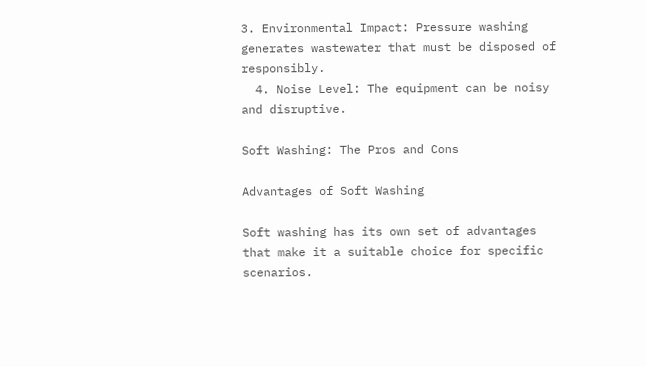3. Environmental Impact: Pressure washing generates wastewater that must be disposed of responsibly.
  4. Noise Level: The equipment can be noisy and disruptive.

Soft Washing: The Pros and Cons

Advantages of Soft Washing

Soft washing has its own set of advantages that make it a suitable choice for specific scenarios.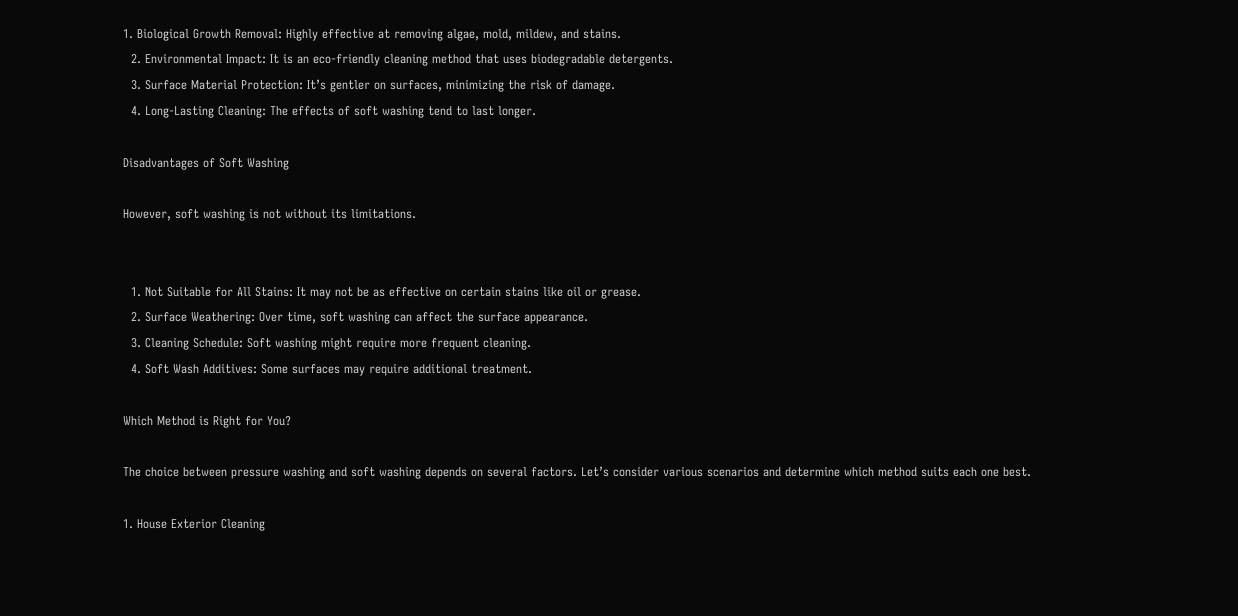1. Biological Growth Removal: Highly effective at removing algae, mold, mildew, and stains.
  2. Environmental Impact: It is an eco-friendly cleaning method that uses biodegradable detergents.
  3. Surface Material Protection: It’s gentler on surfaces, minimizing the risk of damage.
  4. Long-Lasting Cleaning: The effects of soft washing tend to last longer.

Disadvantages of Soft Washing

However, soft washing is not without its limitations.


  1. Not Suitable for All Stains: It may not be as effective on certain stains like oil or grease.
  2. Surface Weathering: Over time, soft washing can affect the surface appearance.
  3. Cleaning Schedule: Soft washing might require more frequent cleaning.
  4. Soft Wash Additives: Some surfaces may require additional treatment.

Which Method is Right for You?

The choice between pressure washing and soft washing depends on several factors. Let’s consider various scenarios and determine which method suits each one best.

1. House Exterior Cleaning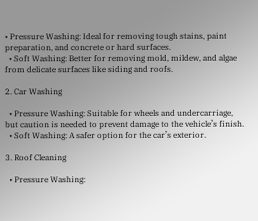• Pressure Washing: Ideal for removing tough stains, paint preparation, and concrete or hard surfaces.
  • Soft Washing: Better for removing mold, mildew, and algae from delicate surfaces like siding and roofs.

2. Car Washing

  • Pressure Washing: Suitable for wheels and undercarriage, but caution is needed to prevent damage to the vehicle’s finish.
  • Soft Washing: A safer option for the car’s exterior.

3. Roof Cleaning

  • Pressure Washing: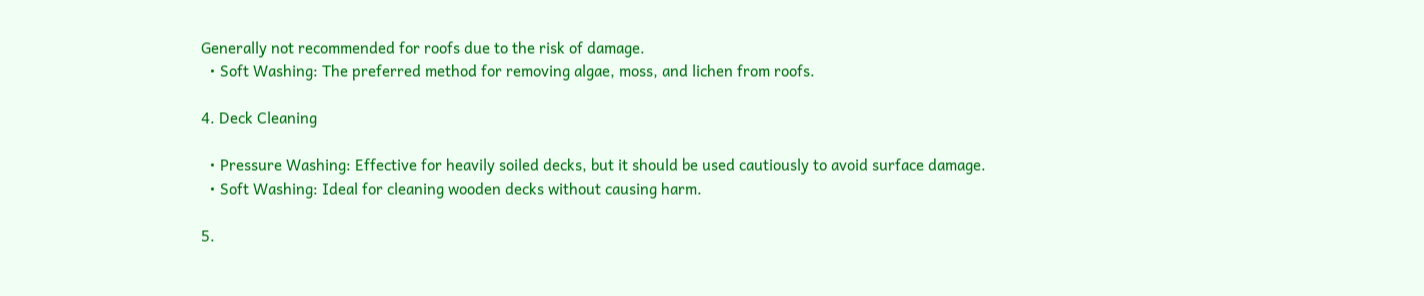Generally not recommended for roofs due to the risk of damage.
  • Soft Washing: The preferred method for removing algae, moss, and lichen from roofs.

4. Deck Cleaning

  • Pressure Washing: Effective for heavily soiled decks, but it should be used cautiously to avoid surface damage.
  • Soft Washing: Ideal for cleaning wooden decks without causing harm.

5.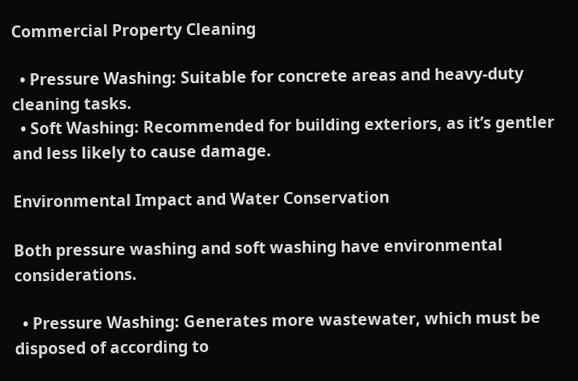Commercial Property Cleaning

  • Pressure Washing: Suitable for concrete areas and heavy-duty cleaning tasks.
  • Soft Washing: Recommended for building exteriors, as it’s gentler and less likely to cause damage.

Environmental Impact and Water Conservation

Both pressure washing and soft washing have environmental considerations.

  • Pressure Washing: Generates more wastewater, which must be disposed of according to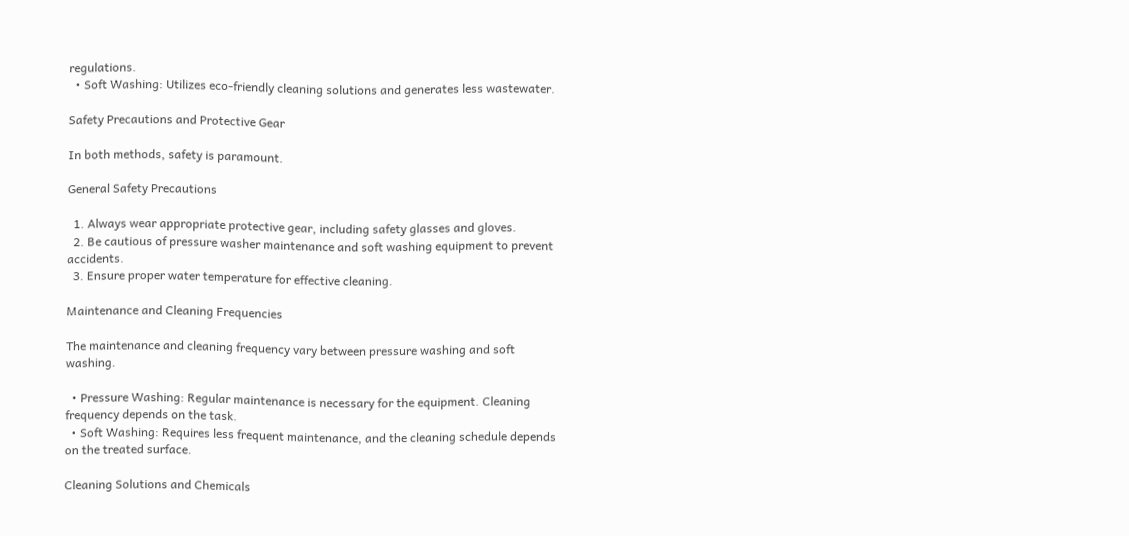regulations.
  • Soft Washing: Utilizes eco-friendly cleaning solutions and generates less wastewater.

Safety Precautions and Protective Gear

In both methods, safety is paramount.

General Safety Precautions

  1. Always wear appropriate protective gear, including safety glasses and gloves.
  2. Be cautious of pressure washer maintenance and soft washing equipment to prevent accidents.
  3. Ensure proper water temperature for effective cleaning.

Maintenance and Cleaning Frequencies

The maintenance and cleaning frequency vary between pressure washing and soft washing.

  • Pressure Washing: Regular maintenance is necessary for the equipment. Cleaning frequency depends on the task.
  • Soft Washing: Requires less frequent maintenance, and the cleaning schedule depends on the treated surface.

Cleaning Solutions and Chemicals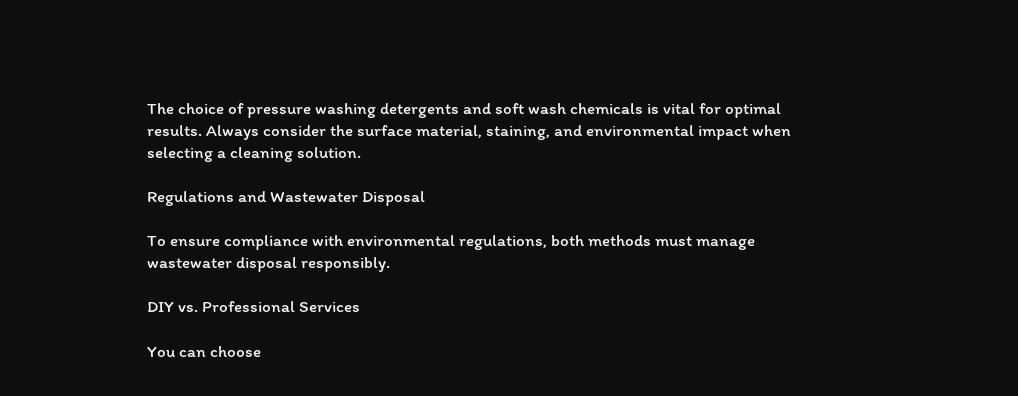The choice of pressure washing detergents and soft wash chemicals is vital for optimal results. Always consider the surface material, staining, and environmental impact when selecting a cleaning solution.

Regulations and Wastewater Disposal

To ensure compliance with environmental regulations, both methods must manage wastewater disposal responsibly.

DIY vs. Professional Services

You can choose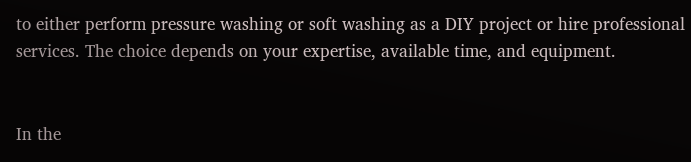to either perform pressure washing or soft washing as a DIY project or hire professional services. The choice depends on your expertise, available time, and equipment.


In the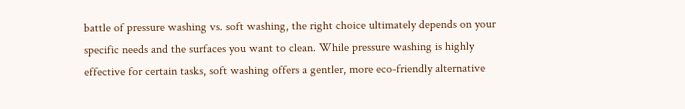battle of pressure washing vs. soft washing, the right choice ultimately depends on your specific needs and the surfaces you want to clean. While pressure washing is highly effective for certain tasks, soft washing offers a gentler, more eco-friendly alternative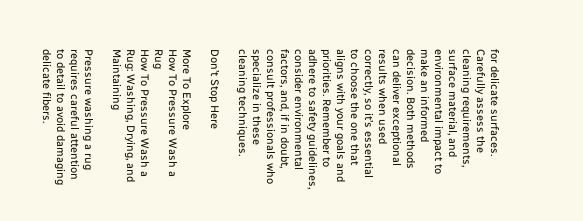for delicate surfaces. Carefully assess the cleaning requirements, surface material, and environmental impact to make an informed decision. Both methods can deliver exceptional results when used correctly, so it’s essential to choose the one that aligns with your goals and priorities. Remember to adhere to safety guidelines, consider environmental factors, and, if in doubt, consult professionals who specialize in these cleaning techniques.

Don’t Stop Here

More To Explore
How To Pressure Wash a Rug
How To Pressure Wash a Rug: Washing, Drying, and Maintaining

Pressure washing a rug requires careful attention to detail to avoid damaging delicate fibers.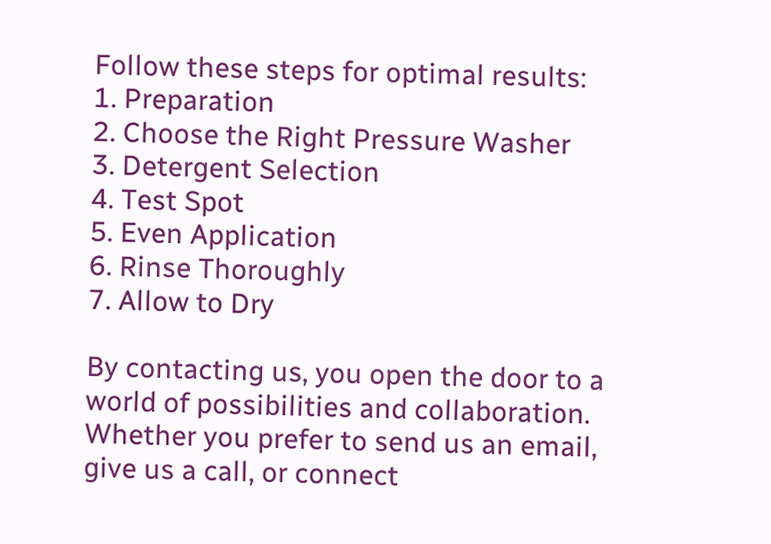Follow these steps for optimal results:
1. Preparation
2. Choose the Right Pressure Washer
3. Detergent Selection
4. Test Spot
5. Even Application
6. Rinse Thoroughly
7. Allow to Dry

By contacting us, you open the door to a world of possibilities and collaboration. Whether you prefer to send us an email, give us a call, or connect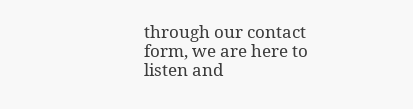through our contact form, we are here to listen and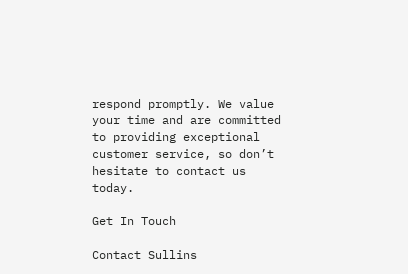respond promptly. We value your time and are committed to providing exceptional customer service, so don’t hesitate to contact us today.

Get In Touch

Contact Sullins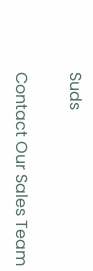Suds

Contact Our Sales Team